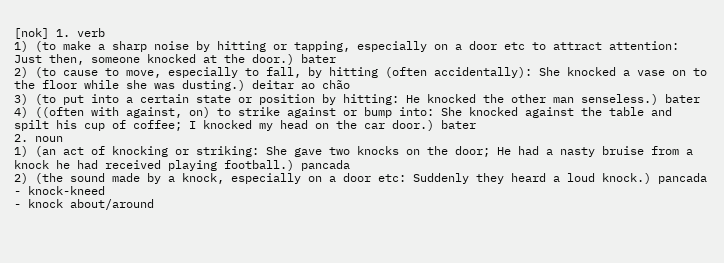[nok] 1. verb
1) (to make a sharp noise by hitting or tapping, especially on a door etc to attract attention: Just then, someone knocked at the door.) bater
2) (to cause to move, especially to fall, by hitting (often accidentally): She knocked a vase on to the floor while she was dusting.) deitar ao chão
3) (to put into a certain state or position by hitting: He knocked the other man senseless.) bater
4) ((often with against, on) to strike against or bump into: She knocked against the table and spilt his cup of coffee; I knocked my head on the car door.) bater
2. noun
1) (an act of knocking or striking: She gave two knocks on the door; He had a nasty bruise from a knock he had received playing football.) pancada
2) (the sound made by a knock, especially on a door etc: Suddenly they heard a loud knock.) pancada
- knock-kneed
- knock about/around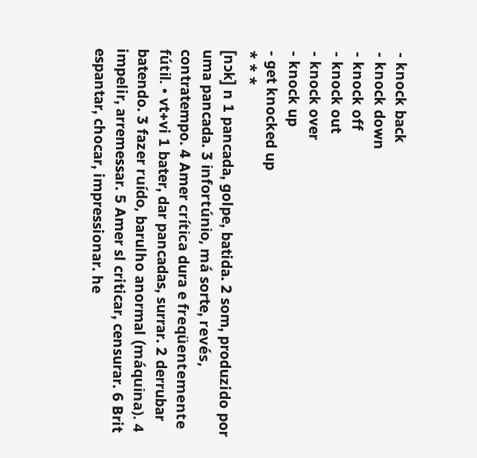- knock back
- knock down
- knock off
- knock out
- knock over
- knock up
- get knocked up
* * *
[nɔk] n 1 pancada, golpe, batida. 2 som, produzido por uma pancada. 3 infortúnio, má sorte, revés, contratempo. 4 Amer crítica dura e freqüentemente fútil. • vt+vi 1 bater, dar pancadas, surrar. 2 derrubar batendo. 3 fazer ruído, barulho anormal (máquina). 4 impelir, arremessar. 5 Amer sl criticar, censurar. 6 Brit espantar, chocar, impressionar. he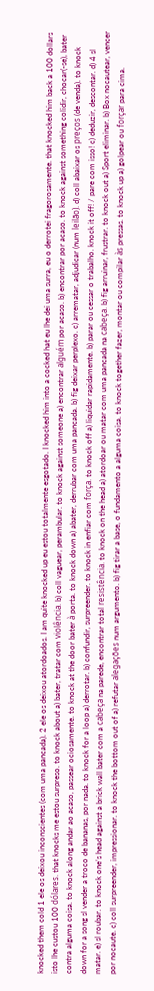knocked them cold 1 ele os deixou inconscientes (com uma pancada). 2 ele os deixou atordoados. I am quite knocked up eu estou totalmente esgotado. I knocked him into a cocked hat eu lhe dei uma surra, eu o derrotei fragorosamente. that knocked him back a 100 dollars isto lhe custou 100 dólares. that knocks me estou surpreso. to knock about a) bater, tratar com violência. b) coll vaguear, perambular. to knock against someone a) encontrar alguém por acaso. b) encontrar por acaso. to knock against something colidir, chocar(-se), bater contra alguma coisa. to knock along andar ao acaso, passear ociosamente. to knock at the door bater à porta. to knock down a) abater, derrubar com uma pancada. b) fig deixar perplexo. c) arrematar, adjudicar (num leilão). d) coll abaixar os preços (de venda). to knock down for a song sl vender a troco de bananas, por nada. to knock for a loop a) derrotar. b) confundir, surpreender. to knock in enfiar com força. to knock off a) liquidar rapidamente. b) parar ou cessar o trabalho. knock it off! / pare com isso! c) deduzir, descontar. d) 4 sl matar. e) sl roubar. to knock one’s head against a brick wall bater com a cabeça na parede, encontrar total resistência. to knock on the head a) atordoar ou matar com uma pancada na cabeça. b) fig arruinar, frustrar. to knock out a) Sport eliminar. b) Box nocautear, vencer por nocaute. c) coll surpreender, impressionar. to knock the bottom out of a) refutar alegações num argumento. b) fig tirar a base, o fundamento a alguma coisa. to knock together fazer, montar ou compilar às pressas. to knock up a) golpear ou forçar para cima.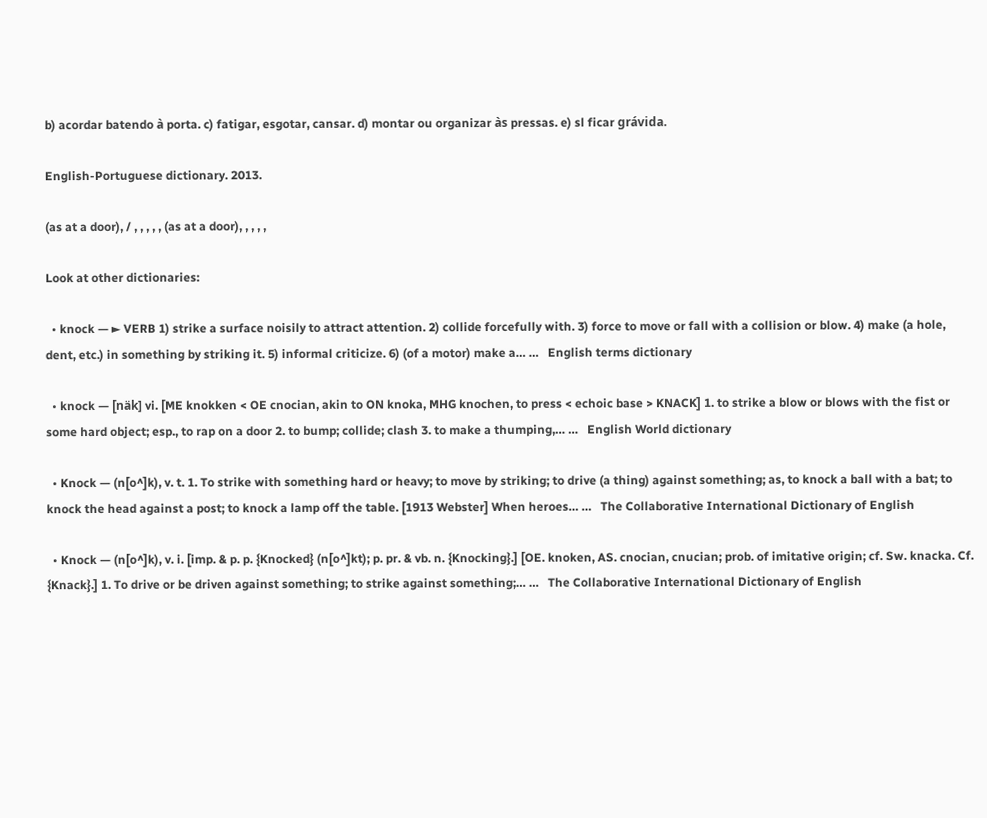b) acordar batendo à porta. c) fatigar, esgotar, cansar. d) montar ou organizar às pressas. e) sl ficar grávida.

English-Portuguese dictionary. 2013.

(as at a door), / , , , , , (as at a door), , , , ,

Look at other dictionaries:

  • knock — ► VERB 1) strike a surface noisily to attract attention. 2) collide forcefully with. 3) force to move or fall with a collision or blow. 4) make (a hole, dent, etc.) in something by striking it. 5) informal criticize. 6) (of a motor) make a… …   English terms dictionary

  • knock — [näk] vi. [ME knokken < OE cnocian, akin to ON knoka, MHG knochen, to press < echoic base > KNACK] 1. to strike a blow or blows with the fist or some hard object; esp., to rap on a door 2. to bump; collide; clash 3. to make a thumping,… …   English World dictionary

  • Knock — (n[o^]k), v. t. 1. To strike with something hard or heavy; to move by striking; to drive (a thing) against something; as, to knock a ball with a bat; to knock the head against a post; to knock a lamp off the table. [1913 Webster] When heroes… …   The Collaborative International Dictionary of English

  • Knock — (n[o^]k), v. i. [imp. & p. p. {Knocked} (n[o^]kt); p. pr. & vb. n. {Knocking}.] [OE. knoken, AS. cnocian, cnucian; prob. of imitative origin; cf. Sw. knacka. Cf. {Knack}.] 1. To drive or be driven against something; to strike against something;… …   The Collaborative International Dictionary of English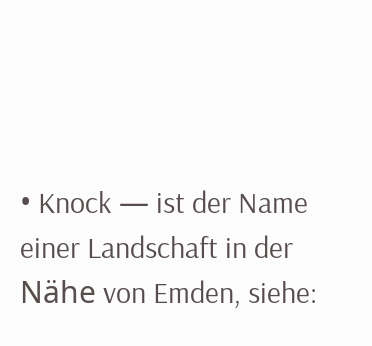• Knock — ist der Name einer Landschaft in der Nähe von Emden, siehe: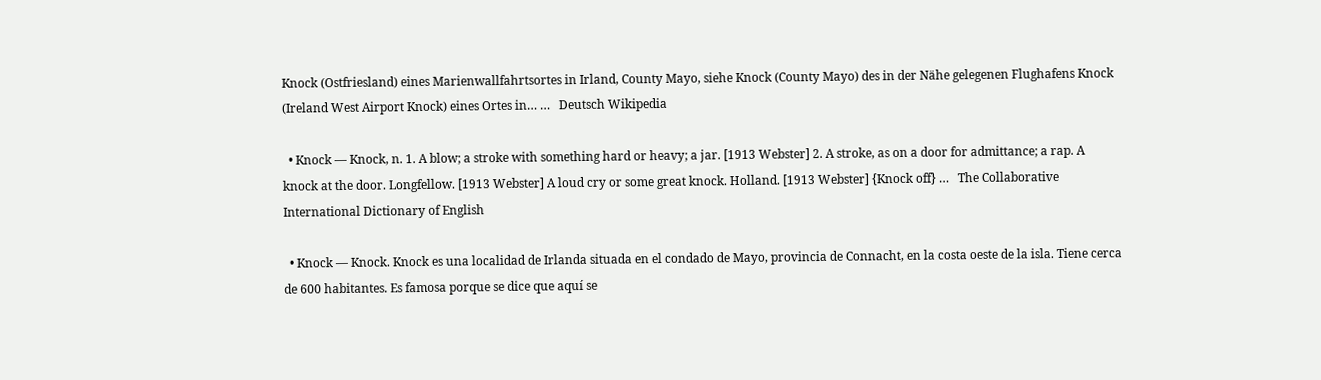Knock (Ostfriesland) eines Marienwallfahrtsortes in Irland, County Mayo, siehe Knock (County Mayo) des in der Nähe gelegenen Flughafens Knock (Ireland West Airport Knock) eines Ortes in… …   Deutsch Wikipedia

  • Knock — Knock, n. 1. A blow; a stroke with something hard or heavy; a jar. [1913 Webster] 2. A stroke, as on a door for admittance; a rap. A knock at the door. Longfellow. [1913 Webster] A loud cry or some great knock. Holland. [1913 Webster] {Knock off} …   The Collaborative International Dictionary of English

  • Knock — Knock. Knock es una localidad de Irlanda situada en el condado de Mayo, provincia de Connacht, en la costa oeste de la isla. Tiene cerca de 600 habitantes. Es famosa porque se dice que aquí se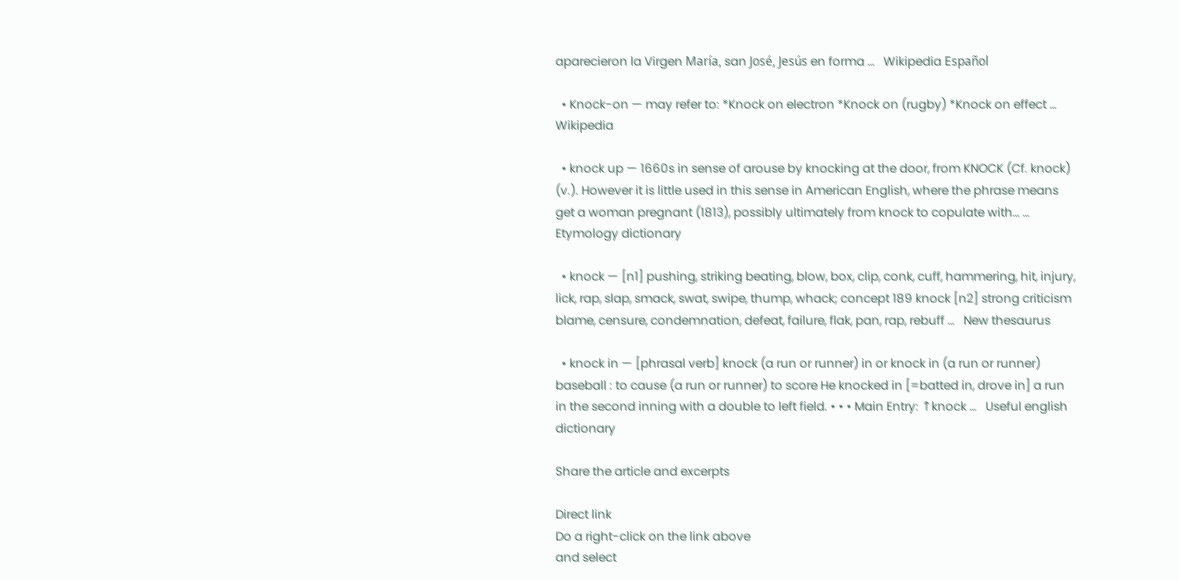aparecieron la Virgen María, san José, Jesús en forma …   Wikipedia Español

  • Knock-on — may refer to: *Knock on electron *Knock on (rugby) *Knock on effect …   Wikipedia

  • knock up — 1660s in sense of arouse by knocking at the door, from KNOCK (Cf. knock) (v.). However it is little used in this sense in American English, where the phrase means get a woman pregnant (1813), possibly ultimately from knock to copulate with… …   Etymology dictionary

  • knock — [n1] pushing, striking beating, blow, box, clip, conk, cuff, hammering, hit, injury, lick, rap, slap, smack, swat, swipe, thump, whack; concept 189 knock [n2] strong criticism blame, censure, condemnation, defeat, failure, flak, pan, rap, rebuff …   New thesaurus

  • knock in — [phrasal verb] knock (a run or runner) in or knock in (a run or runner) baseball : to cause (a run or runner) to score He knocked in [=batted in, drove in] a run in the second inning with a double to left field. • • • Main Entry: ↑knock …   Useful english dictionary

Share the article and excerpts

Direct link
Do a right-click on the link above
and select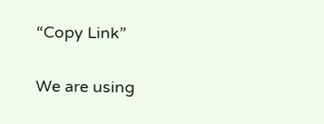“Copy Link”

We are using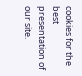cookies for the best presentation of our site.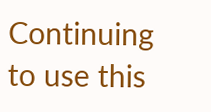Continuing to use this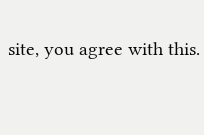site, you agree with this.